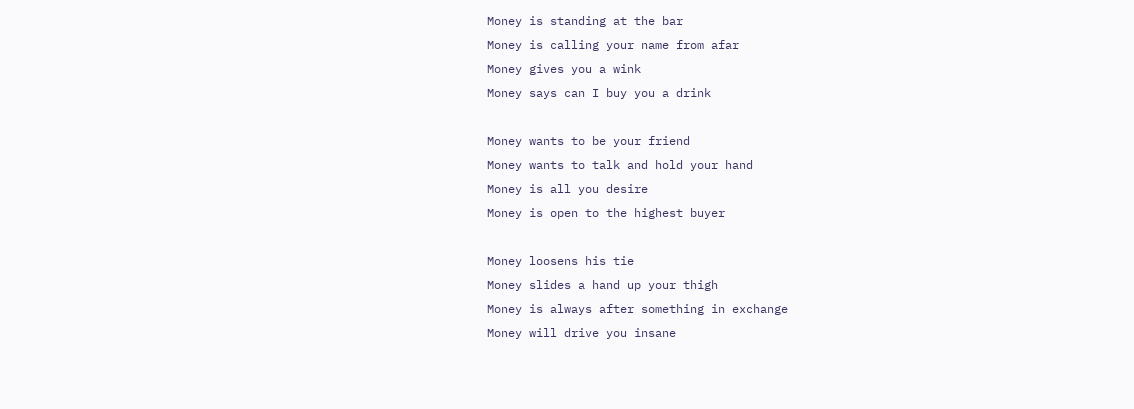Money is standing at the bar
Money is calling your name from afar
Money gives you a wink
Money says can I buy you a drink

Money wants to be your friend
Money wants to talk and hold your hand
Money is all you desire
Money is open to the highest buyer

Money loosens his tie
Money slides a hand up your thigh
Money is always after something in exchange
Money will drive you insane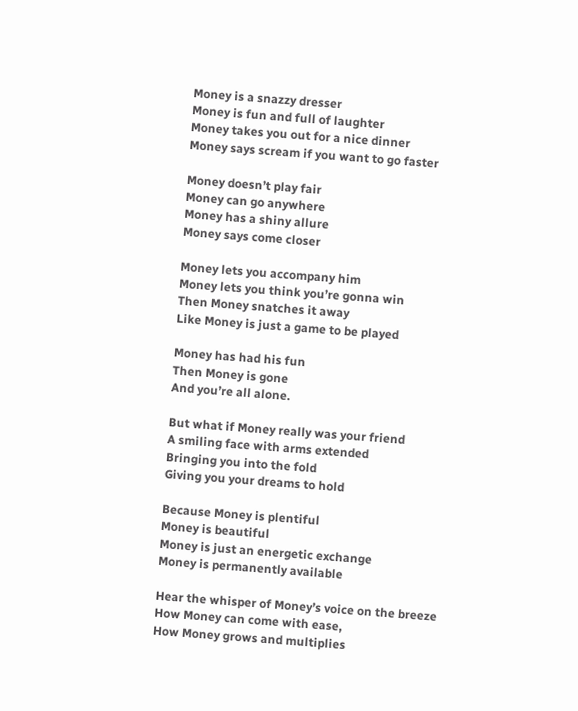Money is a snazzy dresser
Money is fun and full of laughter
Money takes you out for a nice dinner
Money says scream if you want to go faster

Money doesn’t play fair
Money can go anywhere
Money has a shiny allure
Money says come closer

Money lets you accompany him
Money lets you think you’re gonna win
Then Money snatches it away
Like Money is just a game to be played

Money has had his fun
Then Money is gone
And you’re all alone.

But what if Money really was your friend
A smiling face with arms extended
Bringing you into the fold
Giving you your dreams to hold

Because Money is plentiful
Money is beautiful
Money is just an energetic exchange
Money is permanently available

Hear the whisper of Money’s voice on the breeze
How Money can come with ease,
How Money grows and multiplies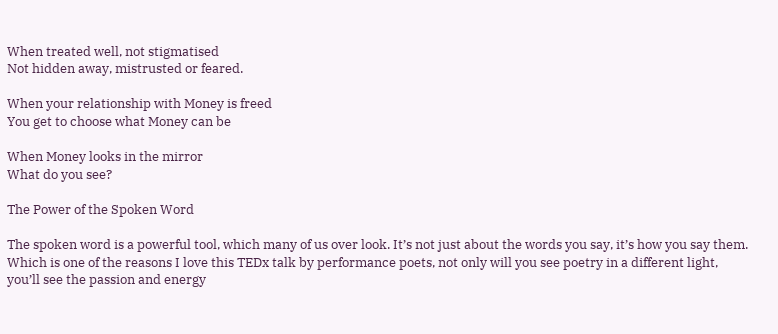When treated well, not stigmatised
Not hidden away, mistrusted or feared.

When your relationship with Money is freed
You get to choose what Money can be

When Money looks in the mirror
What do you see?

The Power of the Spoken Word

The spoken word is a powerful tool, which many of us over look. It’s not just about the words you say, it’s how you say them. Which is one of the reasons I love this TEDx talk by performance poets, not only will you see poetry in a different light, you’ll see the passion and energy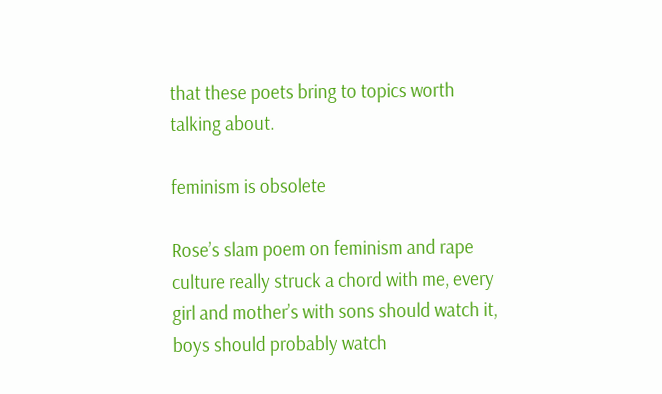that these poets bring to topics worth talking about.

feminism is obsolete

Rose’s slam poem on feminism and rape culture really struck a chord with me, every girl and mother’s with sons should watch it, boys should probably watch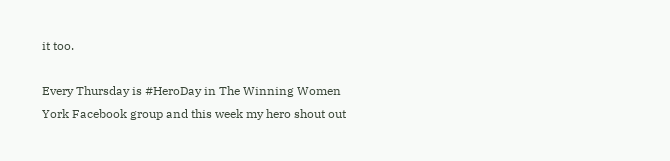it too.

Every Thursday is #HeroDay in The Winning Women York Facebook group and this week my hero shout out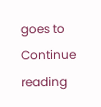goes to Continue reading